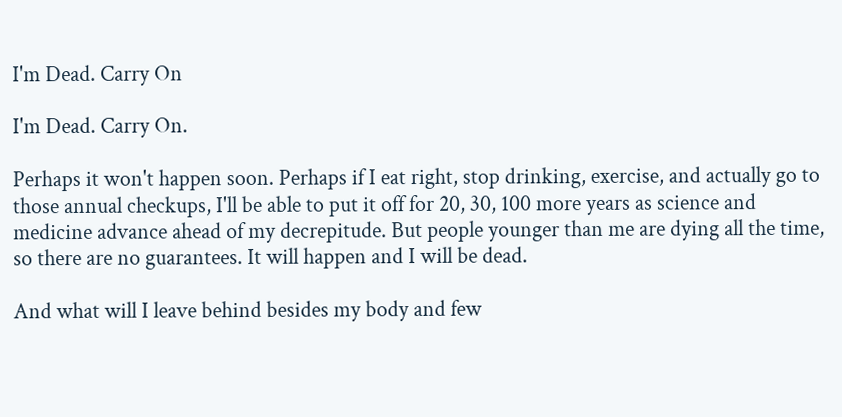I'm Dead. Carry On

I'm Dead. Carry On.

Perhaps it won't happen soon. Perhaps if I eat right, stop drinking, exercise, and actually go to those annual checkups, I'll be able to put it off for 20, 30, 100 more years as science and medicine advance ahead of my decrepitude. But people younger than me are dying all the time, so there are no guarantees. It will happen and I will be dead.

And what will I leave behind besides my body and few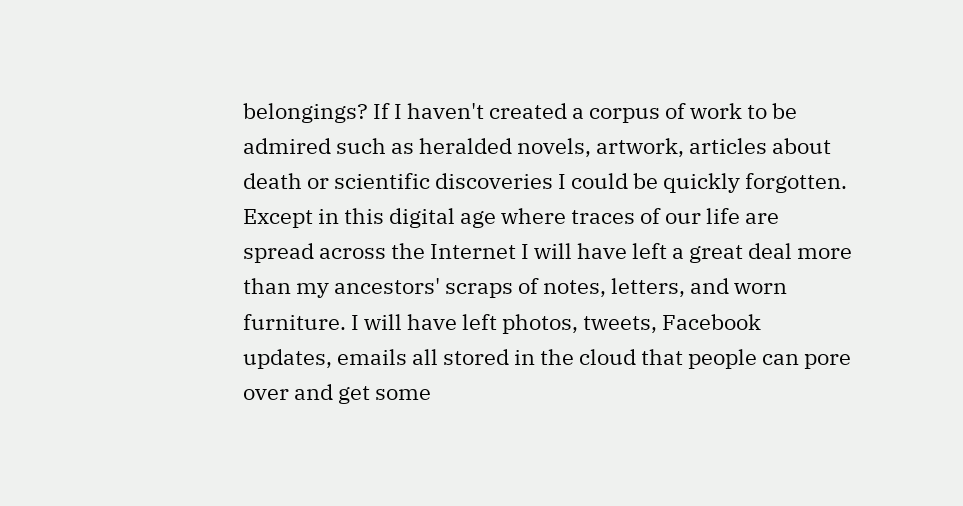belongings? If I haven't created a corpus of work to be admired such as heralded novels, artwork, articles about death or scientific discoveries I could be quickly forgotten. Except in this digital age where traces of our life are  spread across the Internet I will have left a great deal more than my ancestors' scraps of notes, letters, and worn furniture. I will have left photos, tweets, Facebook updates, emails all stored in the cloud that people can pore over and get some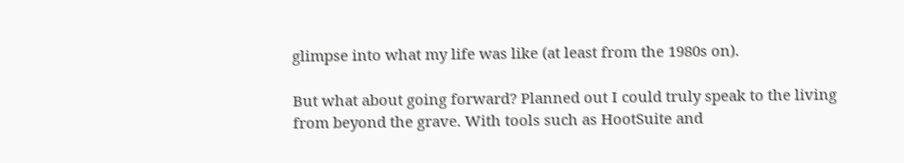glimpse into what my life was like (at least from the 1980s on).

But what about going forward? Planned out I could truly speak to the living from beyond the grave. With tools such as HootSuite and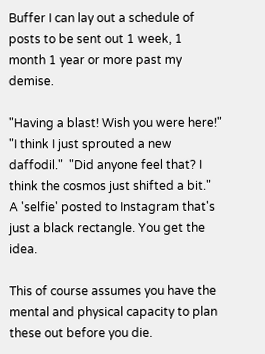Buffer I can lay out a schedule of posts to be sent out 1 week, 1 month 1 year or more past my demise.

"Having a blast! Wish you were here!" "I think I just sprouted a new daffodil."  "Did anyone feel that? I think the cosmos just shifted a bit."  A 'selfie' posted to Instagram that's just a black rectangle. You get the idea.

This of course assumes you have the mental and physical capacity to plan these out before you die.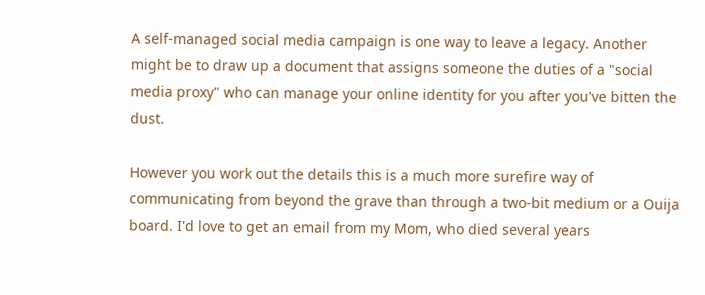A self-managed social media campaign is one way to leave a legacy. Another might be to draw up a document that assigns someone the duties of a "social media proxy" who can manage your online identity for you after you've bitten the dust.

However you work out the details this is a much more surefire way of communicating from beyond the grave than through a two-bit medium or a Ouija board. I'd love to get an email from my Mom, who died several years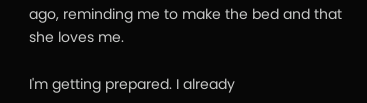ago, reminding me to make the bed and that she loves me.

I'm getting prepared. I already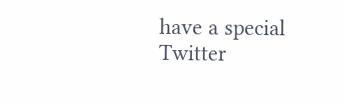have a special Twitter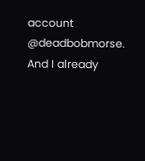account @deadbobmorse. And I already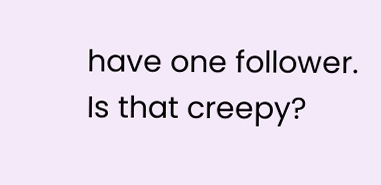have one follower. Is that creepy?